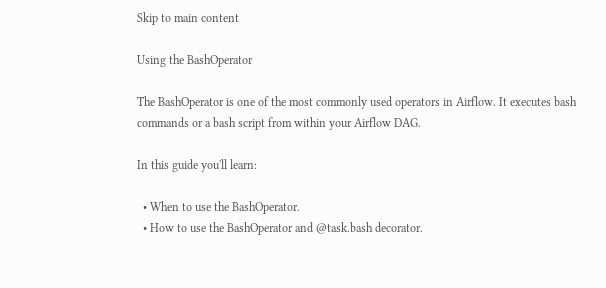Skip to main content

Using the BashOperator

The BashOperator is one of the most commonly used operators in Airflow. It executes bash commands or a bash script from within your Airflow DAG.

In this guide you'll learn:

  • When to use the BashOperator.
  • How to use the BashOperator and @task.bash decorator.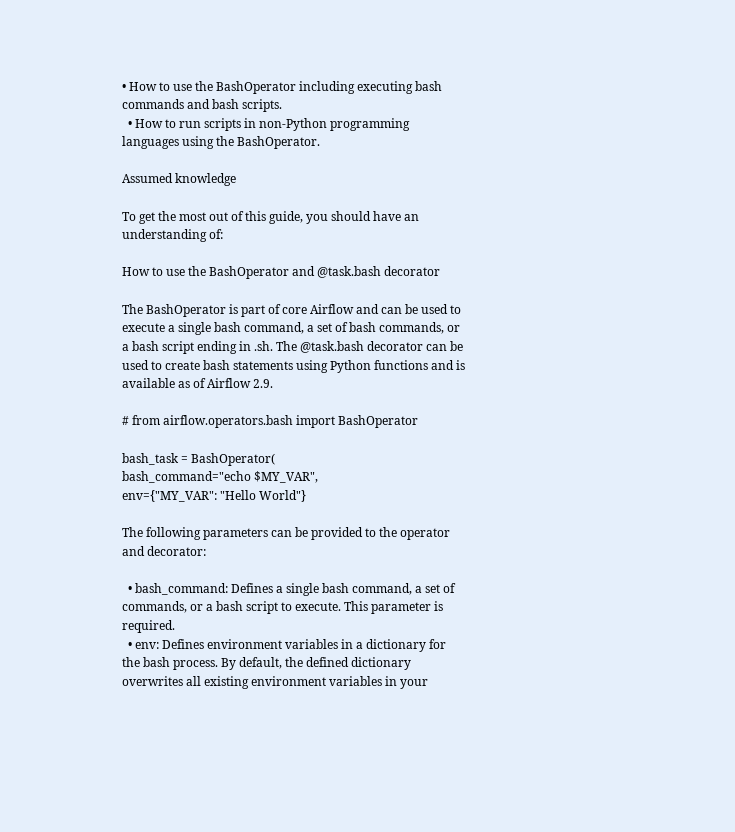• How to use the BashOperator including executing bash commands and bash scripts.
  • How to run scripts in non-Python programming languages using the BashOperator.

Assumed knowledge

To get the most out of this guide, you should have an understanding of:

How to use the BashOperator and @task.bash decorator

The BashOperator is part of core Airflow and can be used to execute a single bash command, a set of bash commands, or a bash script ending in .sh. The @task.bash decorator can be used to create bash statements using Python functions and is available as of Airflow 2.9.

# from airflow.operators.bash import BashOperator

bash_task = BashOperator(
bash_command="echo $MY_VAR",
env={"MY_VAR": "Hello World"}

The following parameters can be provided to the operator and decorator:

  • bash_command: Defines a single bash command, a set of commands, or a bash script to execute. This parameter is required.
  • env: Defines environment variables in a dictionary for the bash process. By default, the defined dictionary overwrites all existing environment variables in your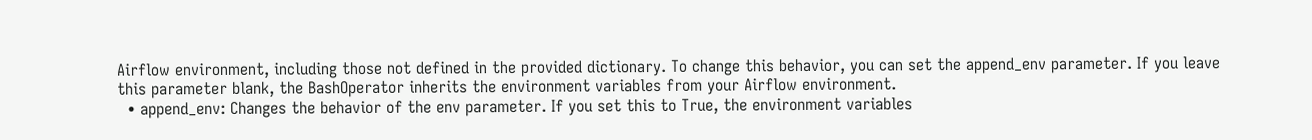Airflow environment, including those not defined in the provided dictionary. To change this behavior, you can set the append_env parameter. If you leave this parameter blank, the BashOperator inherits the environment variables from your Airflow environment.
  • append_env: Changes the behavior of the env parameter. If you set this to True, the environment variables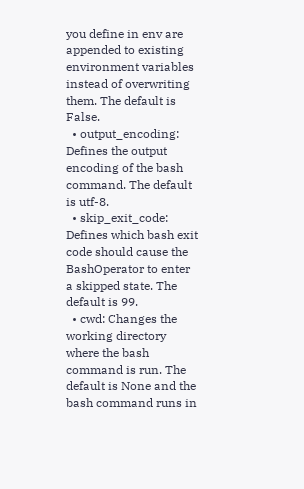you define in env are appended to existing environment variables instead of overwriting them. The default is False.
  • output_encoding: Defines the output encoding of the bash command. The default is utf-8.
  • skip_exit_code: Defines which bash exit code should cause the BashOperator to enter a skipped state. The default is 99.
  • cwd: Changes the working directory where the bash command is run. The default is None and the bash command runs in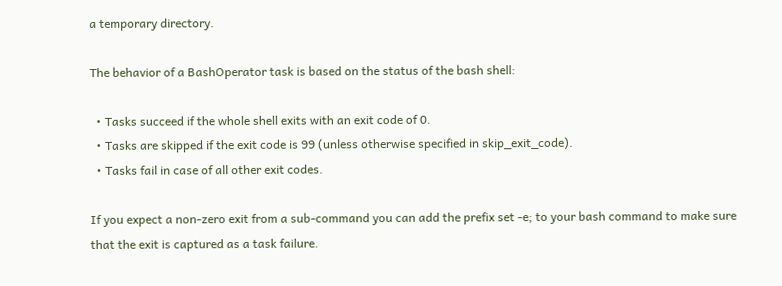a temporary directory.

The behavior of a BashOperator task is based on the status of the bash shell:

  • Tasks succeed if the whole shell exits with an exit code of 0.
  • Tasks are skipped if the exit code is 99 (unless otherwise specified in skip_exit_code).
  • Tasks fail in case of all other exit codes.

If you expect a non-zero exit from a sub-command you can add the prefix set -e; to your bash command to make sure that the exit is captured as a task failure.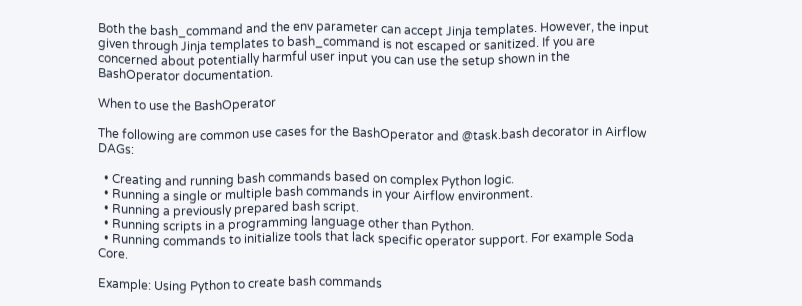Both the bash_command and the env parameter can accept Jinja templates. However, the input given through Jinja templates to bash_command is not escaped or sanitized. If you are concerned about potentially harmful user input you can use the setup shown in the BashOperator documentation.

When to use the BashOperator

The following are common use cases for the BashOperator and @task.bash decorator in Airflow DAGs:

  • Creating and running bash commands based on complex Python logic.
  • Running a single or multiple bash commands in your Airflow environment.
  • Running a previously prepared bash script.
  • Running scripts in a programming language other than Python.
  • Running commands to initialize tools that lack specific operator support. For example Soda Core.

Example: Using Python to create bash commands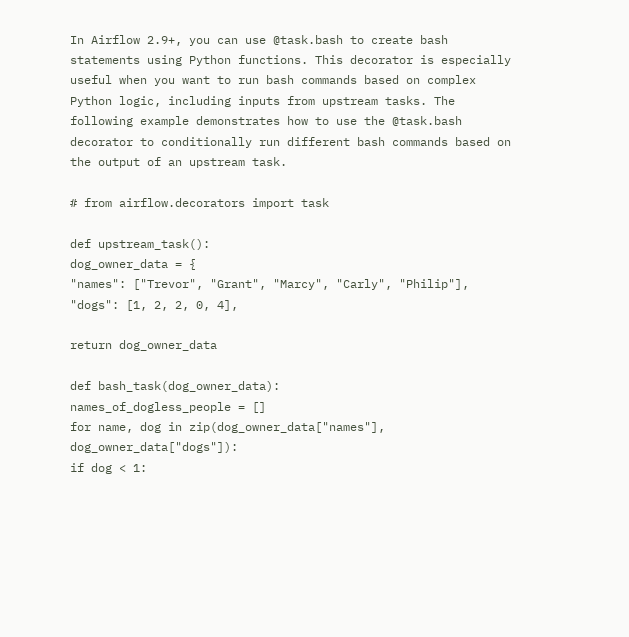In Airflow 2.9+, you can use @task.bash to create bash statements using Python functions. This decorator is especially useful when you want to run bash commands based on complex Python logic, including inputs from upstream tasks. The following example demonstrates how to use the @task.bash decorator to conditionally run different bash commands based on the output of an upstream task.

# from airflow.decorators import task

def upstream_task():
dog_owner_data = {
"names": ["Trevor", "Grant", "Marcy", "Carly", "Philip"],
"dogs": [1, 2, 2, 0, 4],

return dog_owner_data

def bash_task(dog_owner_data):
names_of_dogless_people = []
for name, dog in zip(dog_owner_data["names"], dog_owner_data["dogs"]):
if dog < 1: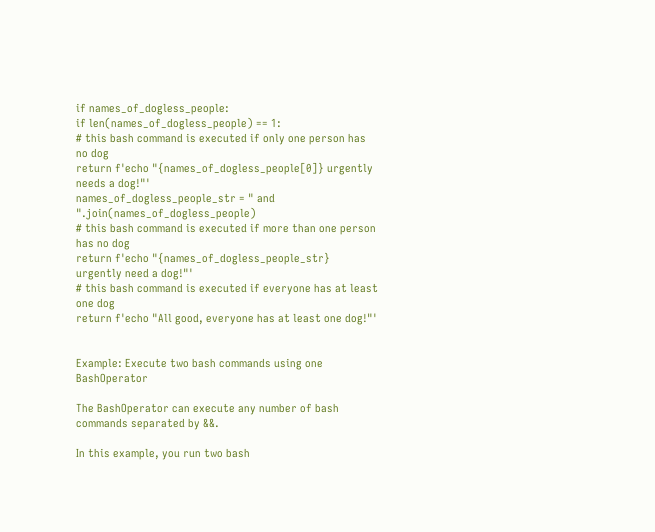if names_of_dogless_people:
if len(names_of_dogless_people) == 1:
# this bash command is executed if only one person has no dog
return f'echo "{names_of_dogless_people[0]} urgently needs a dog!"'
names_of_dogless_people_str = " and ".join(names_of_dogless_people)
# this bash command is executed if more than one person has no dog
return f'echo "{names_of_dogless_people_str} urgently need a dog!"'
# this bash command is executed if everyone has at least one dog
return f'echo "All good, everyone has at least one dog!"'


Example: Execute two bash commands using one BashOperator

The BashOperator can execute any number of bash commands separated by &&.

In this example, you run two bash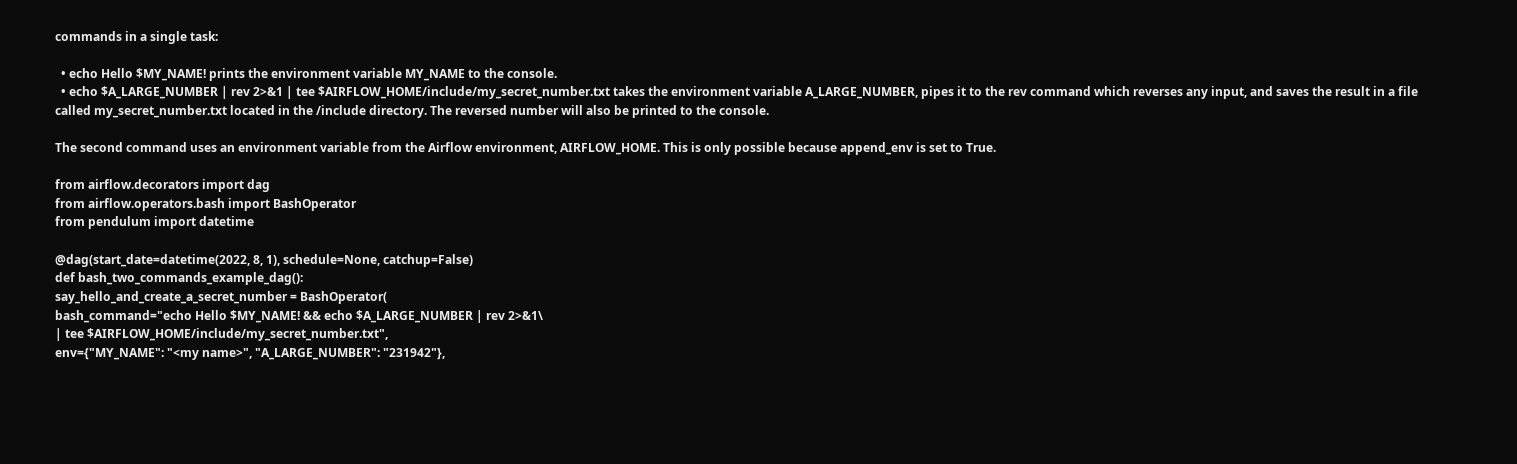commands in a single task:

  • echo Hello $MY_NAME! prints the environment variable MY_NAME to the console.
  • echo $A_LARGE_NUMBER | rev 2>&1 | tee $AIRFLOW_HOME/include/my_secret_number.txt takes the environment variable A_LARGE_NUMBER, pipes it to the rev command which reverses any input, and saves the result in a file called my_secret_number.txt located in the /include directory. The reversed number will also be printed to the console.

The second command uses an environment variable from the Airflow environment, AIRFLOW_HOME. This is only possible because append_env is set to True.

from airflow.decorators import dag
from airflow.operators.bash import BashOperator
from pendulum import datetime

@dag(start_date=datetime(2022, 8, 1), schedule=None, catchup=False)
def bash_two_commands_example_dag():
say_hello_and_create_a_secret_number = BashOperator(
bash_command="echo Hello $MY_NAME! && echo $A_LARGE_NUMBER | rev 2>&1\
| tee $AIRFLOW_HOME/include/my_secret_number.txt",
env={"MY_NAME": "<my name>", "A_LARGE_NUMBER": "231942"},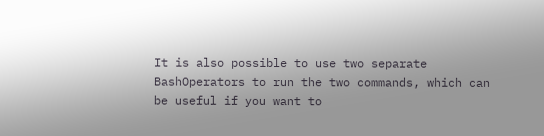It is also possible to use two separate BashOperators to run the two commands, which can be useful if you want to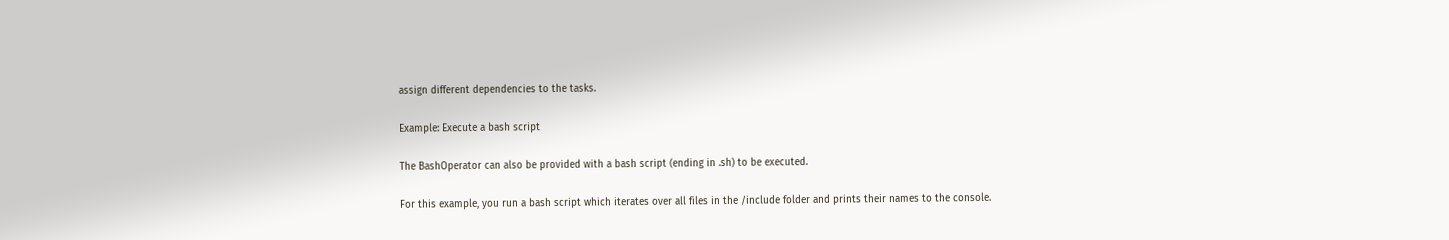assign different dependencies to the tasks.

Example: Execute a bash script

The BashOperator can also be provided with a bash script (ending in .sh) to be executed.

For this example, you run a bash script which iterates over all files in the /include folder and prints their names to the console.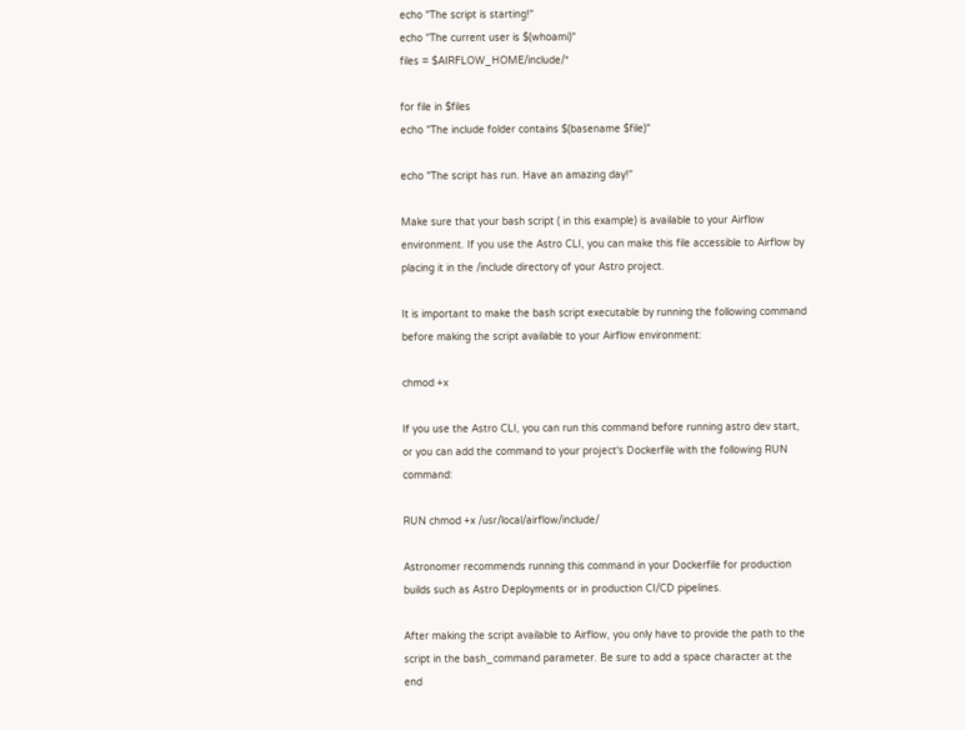echo "The script is starting!"
echo "The current user is $(whoami)"
files = $AIRFLOW_HOME/include/*

for file in $files
echo "The include folder contains $(basename $file)"

echo "The script has run. Have an amazing day!"

Make sure that your bash script ( in this example) is available to your Airflow environment. If you use the Astro CLI, you can make this file accessible to Airflow by placing it in the /include directory of your Astro project.

It is important to make the bash script executable by running the following command before making the script available to your Airflow environment:

chmod +x

If you use the Astro CLI, you can run this command before running astro dev start, or you can add the command to your project's Dockerfile with the following RUN command:

RUN chmod +x /usr/local/airflow/include/

Astronomer recommends running this command in your Dockerfile for production builds such as Astro Deployments or in production CI/CD pipelines.

After making the script available to Airflow, you only have to provide the path to the script in the bash_command parameter. Be sure to add a space character at the end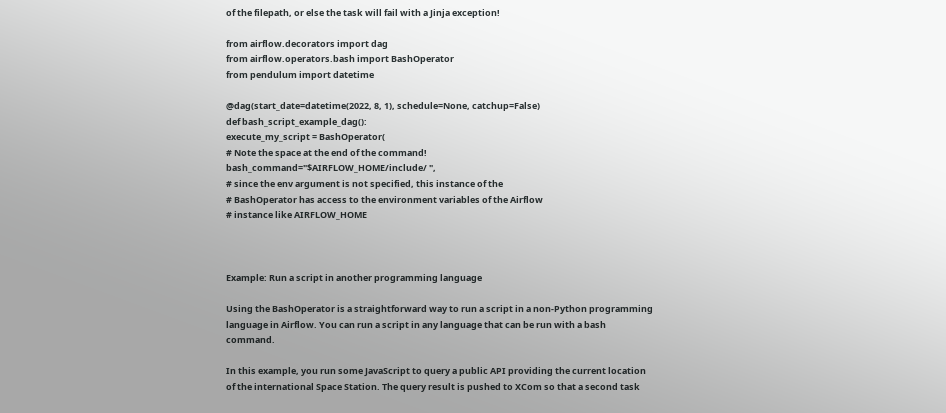of the filepath, or else the task will fail with a Jinja exception!

from airflow.decorators import dag
from airflow.operators.bash import BashOperator
from pendulum import datetime

@dag(start_date=datetime(2022, 8, 1), schedule=None, catchup=False)
def bash_script_example_dag():
execute_my_script = BashOperator(
# Note the space at the end of the command!
bash_command="$AIRFLOW_HOME/include/ ",
# since the env argument is not specified, this instance of the
# BashOperator has access to the environment variables of the Airflow
# instance like AIRFLOW_HOME



Example: Run a script in another programming language

Using the BashOperator is a straightforward way to run a script in a non-Python programming language in Airflow. You can run a script in any language that can be run with a bash command.

In this example, you run some JavaScript to query a public API providing the current location of the international Space Station. The query result is pushed to XCom so that a second task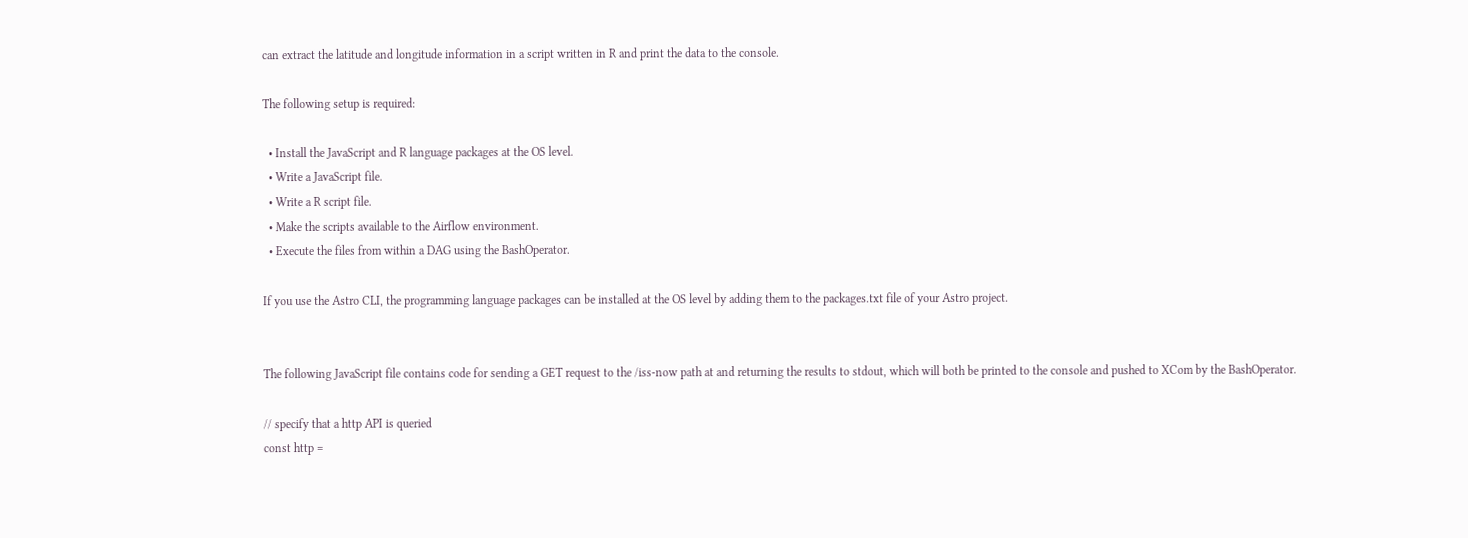can extract the latitude and longitude information in a script written in R and print the data to the console.

The following setup is required:

  • Install the JavaScript and R language packages at the OS level.
  • Write a JavaScript file.
  • Write a R script file.
  • Make the scripts available to the Airflow environment.
  • Execute the files from within a DAG using the BashOperator.

If you use the Astro CLI, the programming language packages can be installed at the OS level by adding them to the packages.txt file of your Astro project.


The following JavaScript file contains code for sending a GET request to the /iss-now path at and returning the results to stdout, which will both be printed to the console and pushed to XCom by the BashOperator.

// specify that a http API is queried
const http =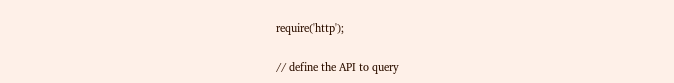require('http');

// define the API to query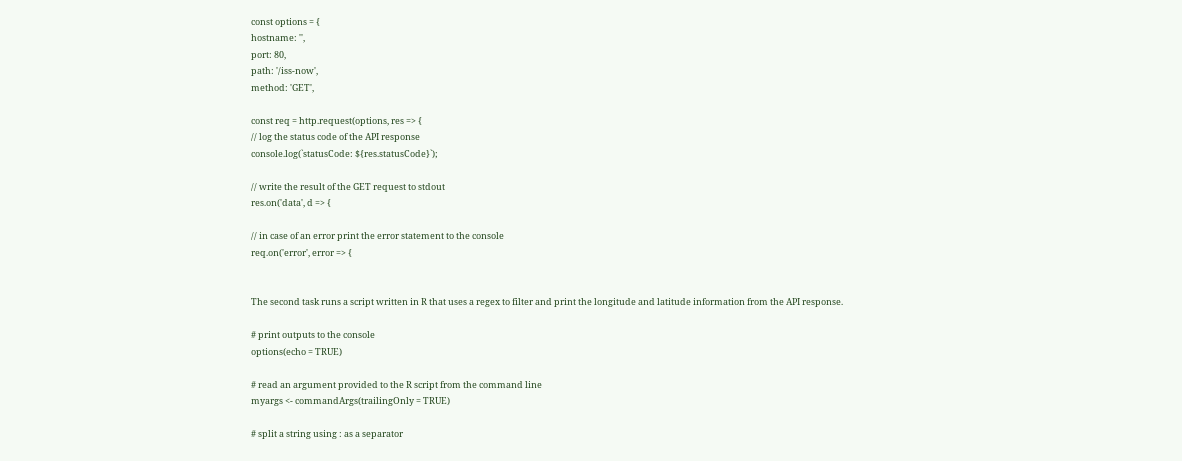const options = {
hostname: '',
port: 80,
path: '/iss-now',
method: 'GET',

const req = http.request(options, res => {
// log the status code of the API response
console.log(`statusCode: ${res.statusCode}`);

// write the result of the GET request to stdout
res.on('data', d => {

// in case of an error print the error statement to the console
req.on('error', error => {


The second task runs a script written in R that uses a regex to filter and print the longitude and latitude information from the API response.

# print outputs to the console
options(echo = TRUE)

# read an argument provided to the R script from the command line
myargs <- commandArgs(trailingOnly = TRUE)

# split a string using : as a separator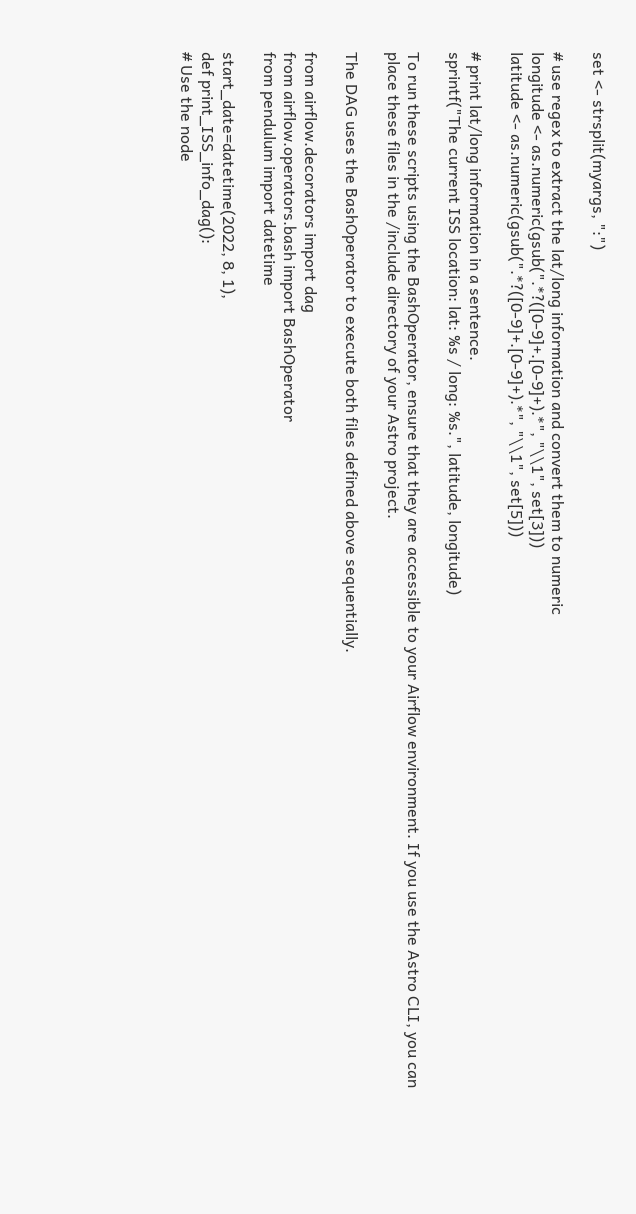set <- strsplit(myargs, ":")

# use regex to extract the lat/long information and convert them to numeric
longitude <- as.numeric(gsub(".*?([0-9]+.[0-9]+).*", "\\1", set[3]))
latitude <- as.numeric(gsub(".*?([0-9]+.[0-9]+).*", "\\1", set[5]))

# print lat/long information in a sentence.
sprintf("The current ISS location: lat: %s / long: %s.", latitude, longitude)

To run these scripts using the BashOperator, ensure that they are accessible to your Airflow environment. If you use the Astro CLI, you can place these files in the /include directory of your Astro project.

The DAG uses the BashOperator to execute both files defined above sequentially.

from airflow.decorators import dag
from airflow.operators.bash import BashOperator
from pendulum import datetime

start_date=datetime(2022, 8, 1),
def print_ISS_info_dag():
# Use the node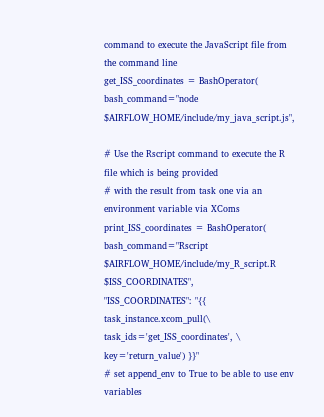command to execute the JavaScript file from the command line
get_ISS_coordinates = BashOperator(
bash_command="node $AIRFLOW_HOME/include/my_java_script.js",

# Use the Rscript command to execute the R file which is being provided
# with the result from task one via an environment variable via XComs
print_ISS_coordinates = BashOperator(
bash_command="Rscript $AIRFLOW_HOME/include/my_R_script.R $ISS_COORDINATES",
"ISS_COORDINATES": "{{ task_instance.xcom_pull(\
task_ids='get_ISS_coordinates', \
key='return_value') }}"
# set append_env to True to be able to use env variables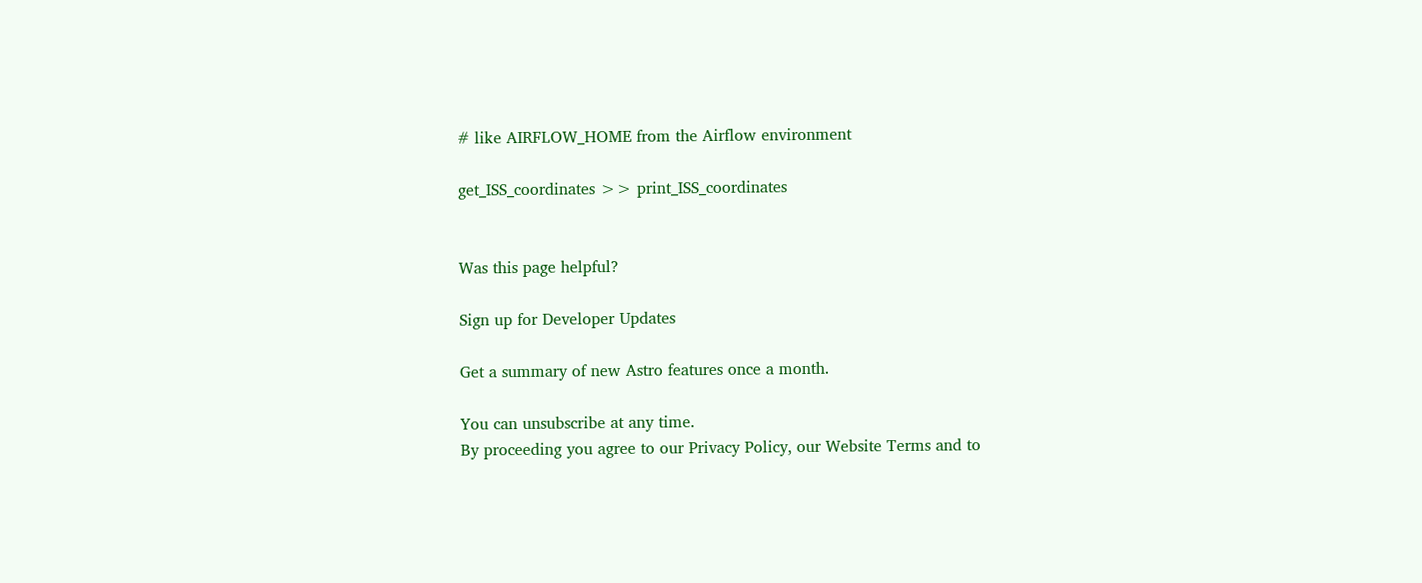# like AIRFLOW_HOME from the Airflow environment

get_ISS_coordinates >> print_ISS_coordinates


Was this page helpful?

Sign up for Developer Updates

Get a summary of new Astro features once a month.

You can unsubscribe at any time.
By proceeding you agree to our Privacy Policy, our Website Terms and to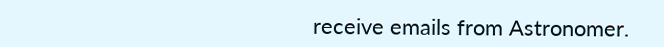receive emails from Astronomer.